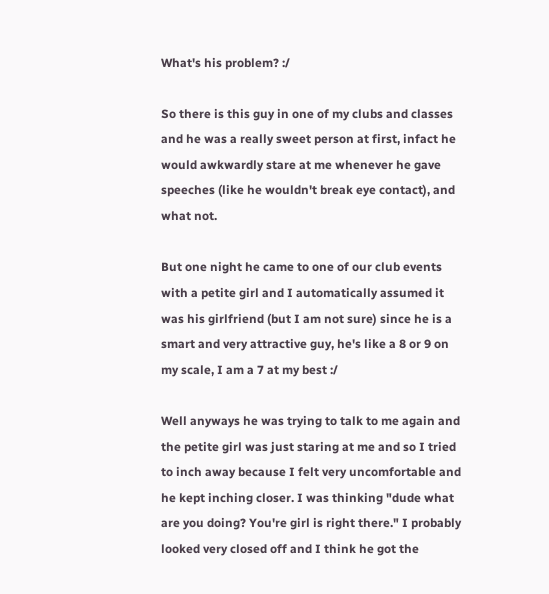What's his problem? :/

So there is this guy in one of my clubs and classes and he was a really sweet person at first, infact he would awkwardly stare at me whenever he gave speeches (like he wouldn't break eye contact), and what not.

But one night he came to one of our club events with a petite girl and I automatically assumed it was his girlfriend (but I am not sure) since he is a smart and very attractive guy, he's like a 8 or 9 on my scale, I am a 7 at my best :/

Well anyways he was trying to talk to me again and the petite girl was just staring at me and so I tried to inch away because I felt very uncomfortable and he kept inching closer. I was thinking "dude what are you doing? You're girl is right there." I probably looked very closed off and I think he got the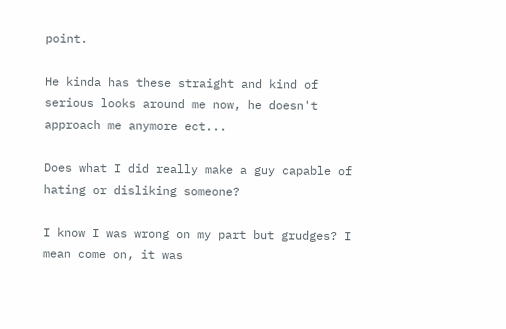point.

He kinda has these straight and kind of serious looks around me now, he doesn't approach me anymore ect...

Does what I did really make a guy capable of hating or disliking someone?

I know I was wrong on my part but grudges? I mean come on, it was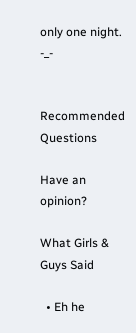only one night. -_-


Recommended Questions

Have an opinion?

What Girls & Guys Said

  • Eh he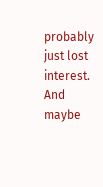probably just lost interest. And maybe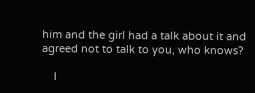him and the girl had a talk about it and agreed not to talk to you, who knows?

    I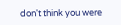don't think you were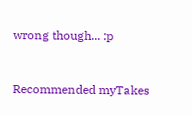wrong though... :p


Recommended myTakes